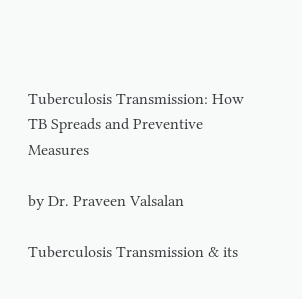Tuberculosis Transmission: How TB Spreads and Preventive Measures

by Dr. Praveen Valsalan

Tuberculosis Transmission & its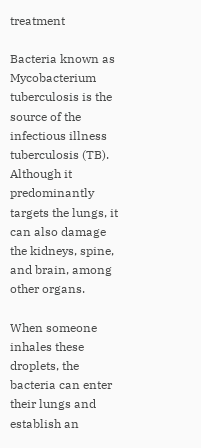treatment

Bacteria known as Mycobacterium tuberculosis is the source of the infectious illness tuberculosis (TB). Although it predominantly targets the lungs, it can also damage the kidneys, spine, and brain, among other organs.

When someone inhales these droplets, the bacteria can enter their lungs and establish an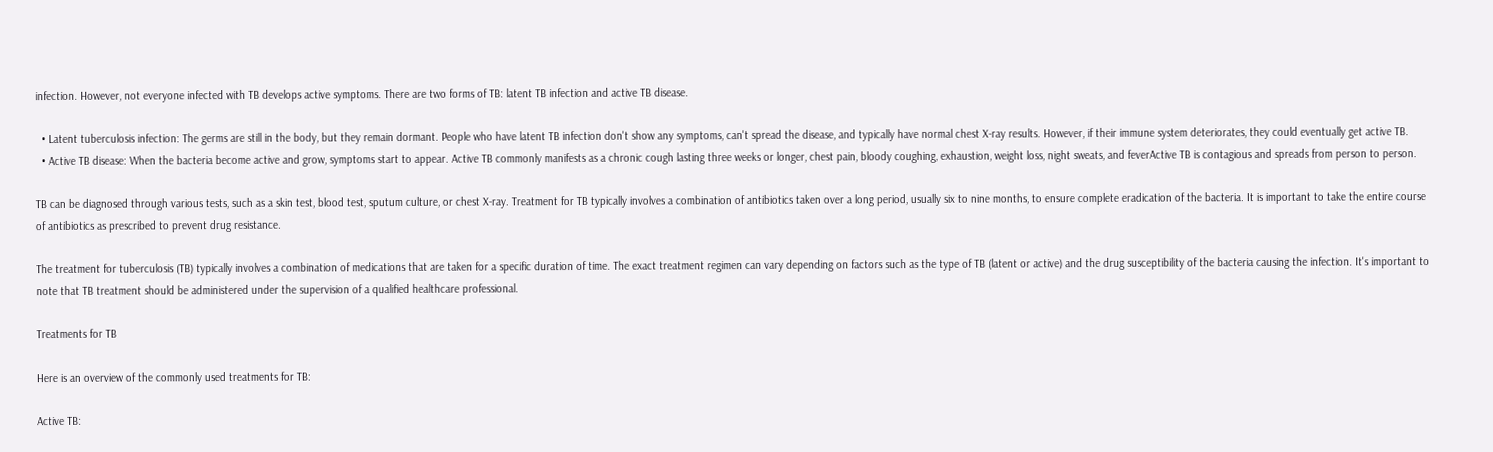infection. However, not everyone infected with TB develops active symptoms. There are two forms of TB: latent TB infection and active TB disease.

  • Latent tuberculosis infection: The germs are still in the body, but they remain dormant. People who have latent TB infection don't show any symptoms, can't spread the disease, and typically have normal chest X-ray results. However, if their immune system deteriorates, they could eventually get active TB.
  • Active TB disease: When the bacteria become active and grow, symptoms start to appear. Active TB commonly manifests as a chronic cough lasting three weeks or longer, chest pain, bloody coughing, exhaustion, weight loss, night sweats, and feverActive TB is contagious and spreads from person to person.

TB can be diagnosed through various tests, such as a skin test, blood test, sputum culture, or chest X-ray. Treatment for TB typically involves a combination of antibiotics taken over a long period, usually six to nine months, to ensure complete eradication of the bacteria. It is important to take the entire course of antibiotics as prescribed to prevent drug resistance.

The treatment for tuberculosis (TB) typically involves a combination of medications that are taken for a specific duration of time. The exact treatment regimen can vary depending on factors such as the type of TB (latent or active) and the drug susceptibility of the bacteria causing the infection. It's important to note that TB treatment should be administered under the supervision of a qualified healthcare professional.

Treatments for TB

Here is an overview of the commonly used treatments for TB:

Active TB: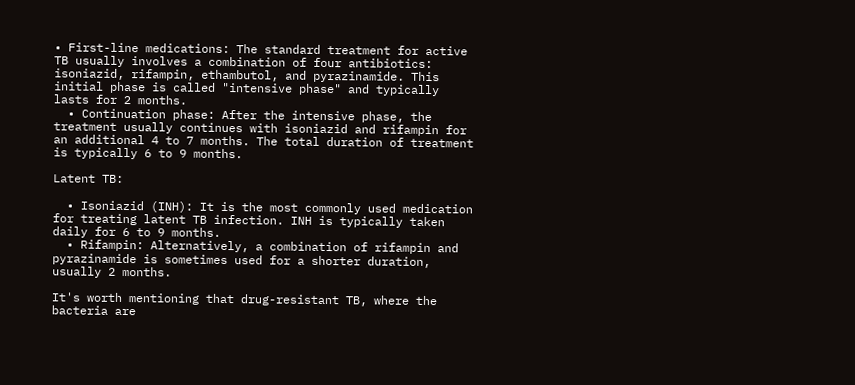• First-line medications: The standard treatment for active TB usually involves a combination of four antibiotics: isoniazid, rifampin, ethambutol, and pyrazinamide. This initial phase is called "intensive phase" and typically lasts for 2 months.
  • Continuation phase: After the intensive phase, the treatment usually continues with isoniazid and rifampin for an additional 4 to 7 months. The total duration of treatment is typically 6 to 9 months.

Latent TB:

  • Isoniazid (INH): It is the most commonly used medication for treating latent TB infection. INH is typically taken daily for 6 to 9 months.
  • Rifampin: Alternatively, a combination of rifampin and pyrazinamide is sometimes used for a shorter duration, usually 2 months.

It's worth mentioning that drug-resistant TB, where the bacteria are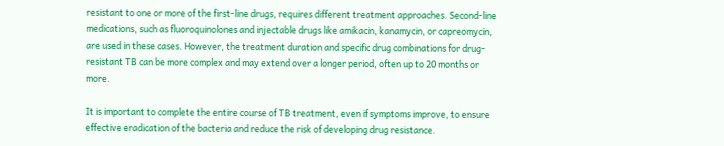resistant to one or more of the first-line drugs, requires different treatment approaches. Second-line medications, such as fluoroquinolones and injectable drugs like amikacin, kanamycin, or capreomycin, are used in these cases. However, the treatment duration and specific drug combinations for drug-resistant TB can be more complex and may extend over a longer period, often up to 20 months or more.

It is important to complete the entire course of TB treatment, even if symptoms improve, to ensure effective eradication of the bacteria and reduce the risk of developing drug resistance.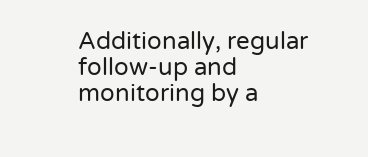Additionally, regular follow-up and monitoring by a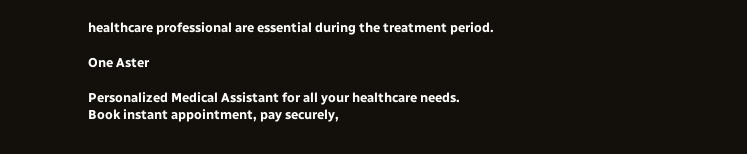healthcare professional are essential during the treatment period.

One Aster

Personalized Medical Assistant for all your healthcare needs.
Book instant appointment, pay securely,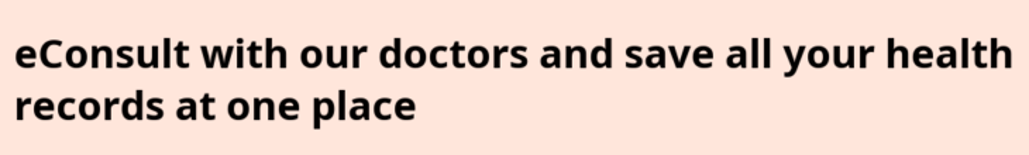eConsult with our doctors and save all your health records at one place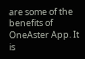are some of the benefits of OneAster App. It is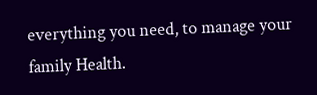everything you need, to manage your family Health.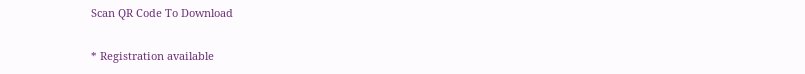Scan QR Code To Download

* Registration available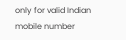only for valid Indian mobile number